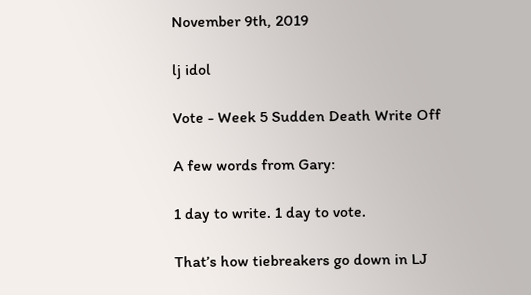November 9th, 2019

lj idol

Vote - Week 5 Sudden Death Write Off

A few words from Gary:

1 day to write. 1 day to vote.

That’s how tiebreakers go down in LJ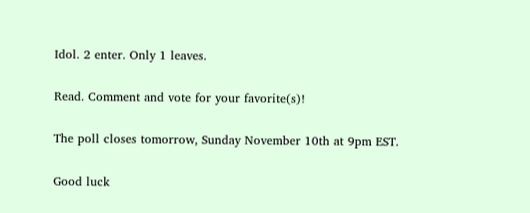Idol. 2 enter. Only 1 leaves.

Read. Comment and vote for your favorite(s)!

The poll closes tomorrow, Sunday November 10th at 9pm EST.

Good luck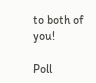to both of you!

Poll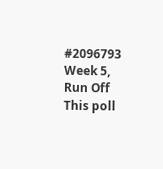#2096793 Week 5, Run Off
This poll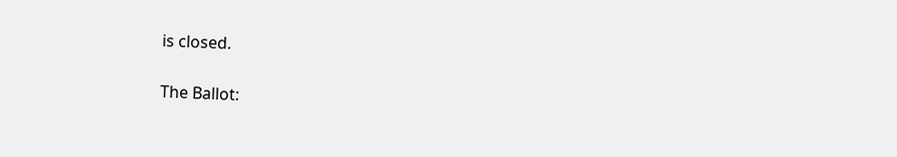is closed.

The Ballot: